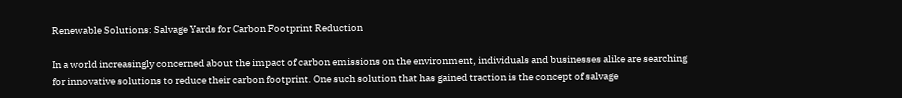Renewable Solutions: Salvage Yards for Carbon Footprint Reduction

In a world increasingly concerned about the impact of carbon emissions on the environment, individuals and businesses alike are searching for innovative solutions to reduce their carbon footprint. One such solution that has gained traction is the concept of salvage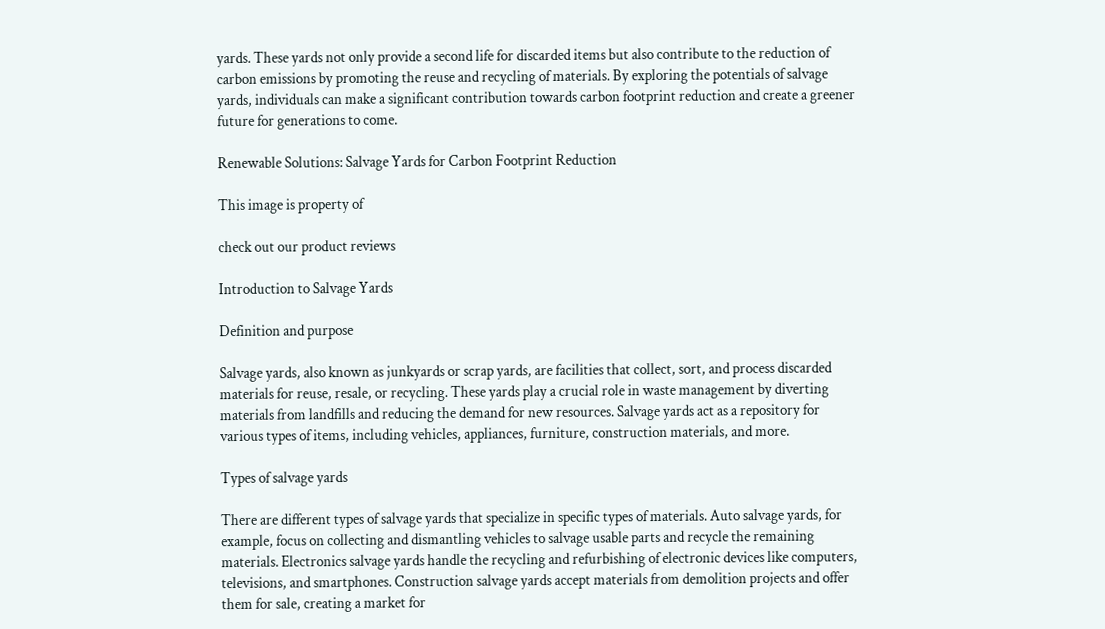yards. These yards not only provide a second life for discarded items but also contribute to the reduction of carbon emissions by promoting the reuse and recycling of materials. By exploring the potentials of salvage yards, individuals can make a significant contribution towards carbon footprint reduction and create a greener future for generations to come.

Renewable Solutions: Salvage Yards for Carbon Footprint Reduction

This image is property of

check out our product reviews

Introduction to Salvage Yards

Definition and purpose

Salvage yards, also known as junkyards or scrap yards, are facilities that collect, sort, and process discarded materials for reuse, resale, or recycling. These yards play a crucial role in waste management by diverting materials from landfills and reducing the demand for new resources. Salvage yards act as a repository for various types of items, including vehicles, appliances, furniture, construction materials, and more.

Types of salvage yards

There are different types of salvage yards that specialize in specific types of materials. Auto salvage yards, for example, focus on collecting and dismantling vehicles to salvage usable parts and recycle the remaining materials. Electronics salvage yards handle the recycling and refurbishing of electronic devices like computers, televisions, and smartphones. Construction salvage yards accept materials from demolition projects and offer them for sale, creating a market for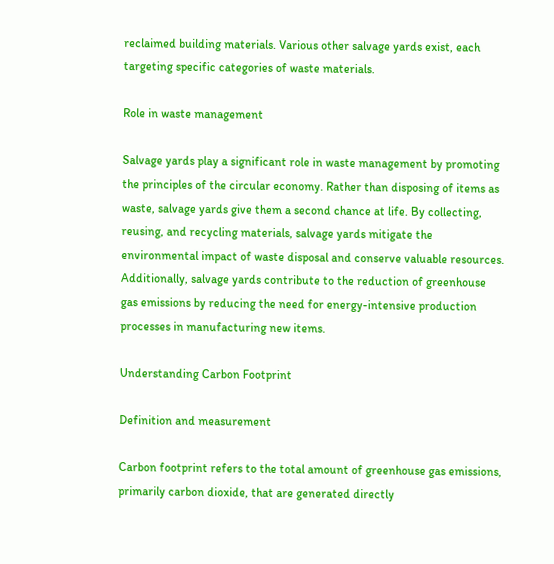reclaimed building materials. Various other salvage yards exist, each targeting specific categories of waste materials.

Role in waste management

Salvage yards play a significant role in waste management by promoting the principles of the circular economy. Rather than disposing of items as waste, salvage yards give them a second chance at life. By collecting, reusing, and recycling materials, salvage yards mitigate the environmental impact of waste disposal and conserve valuable resources. Additionally, salvage yards contribute to the reduction of greenhouse gas emissions by reducing the need for energy-intensive production processes in manufacturing new items.

Understanding Carbon Footprint

Definition and measurement

Carbon footprint refers to the total amount of greenhouse gas emissions, primarily carbon dioxide, that are generated directly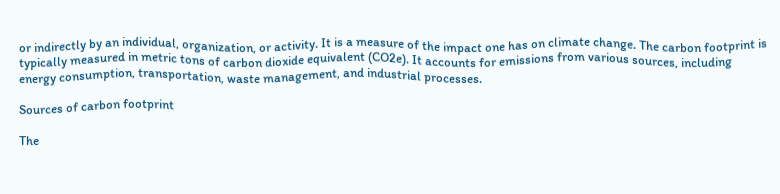or indirectly by an individual, organization, or activity. It is a measure of the impact one has on climate change. The carbon footprint is typically measured in metric tons of carbon dioxide equivalent (CO2e). It accounts for emissions from various sources, including energy consumption, transportation, waste management, and industrial processes.

Sources of carbon footprint

The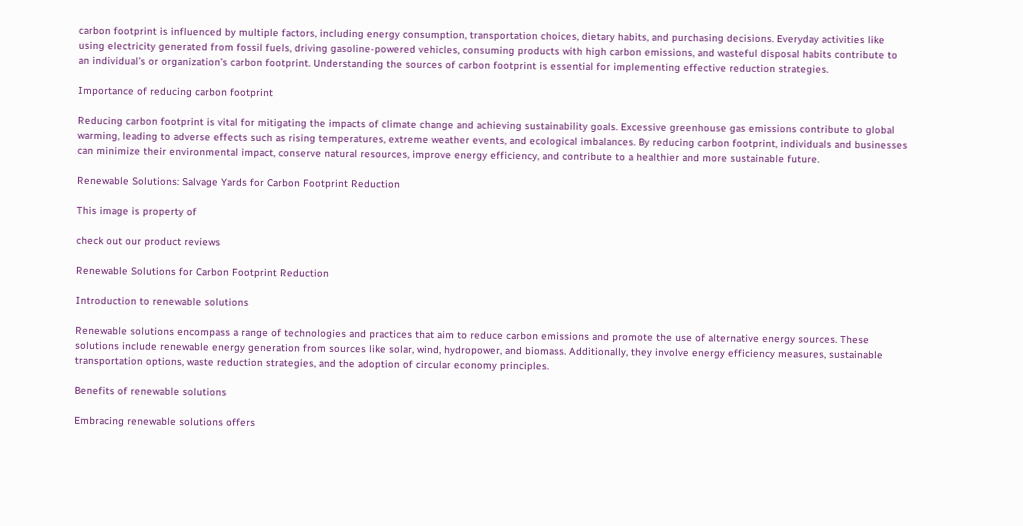carbon footprint is influenced by multiple factors, including energy consumption, transportation choices, dietary habits, and purchasing decisions. Everyday activities like using electricity generated from fossil fuels, driving gasoline-powered vehicles, consuming products with high carbon emissions, and wasteful disposal habits contribute to an individual’s or organization’s carbon footprint. Understanding the sources of carbon footprint is essential for implementing effective reduction strategies.

Importance of reducing carbon footprint

Reducing carbon footprint is vital for mitigating the impacts of climate change and achieving sustainability goals. Excessive greenhouse gas emissions contribute to global warming, leading to adverse effects such as rising temperatures, extreme weather events, and ecological imbalances. By reducing carbon footprint, individuals and businesses can minimize their environmental impact, conserve natural resources, improve energy efficiency, and contribute to a healthier and more sustainable future.

Renewable Solutions: Salvage Yards for Carbon Footprint Reduction

This image is property of

check out our product reviews

Renewable Solutions for Carbon Footprint Reduction

Introduction to renewable solutions

Renewable solutions encompass a range of technologies and practices that aim to reduce carbon emissions and promote the use of alternative energy sources. These solutions include renewable energy generation from sources like solar, wind, hydropower, and biomass. Additionally, they involve energy efficiency measures, sustainable transportation options, waste reduction strategies, and the adoption of circular economy principles.

Benefits of renewable solutions

Embracing renewable solutions offers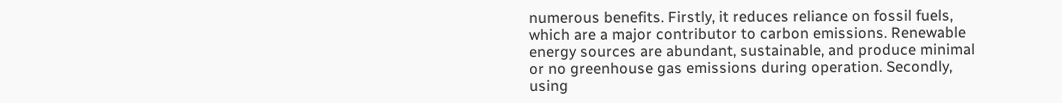numerous benefits. Firstly, it reduces reliance on fossil fuels, which are a major contributor to carbon emissions. Renewable energy sources are abundant, sustainable, and produce minimal or no greenhouse gas emissions during operation. Secondly, using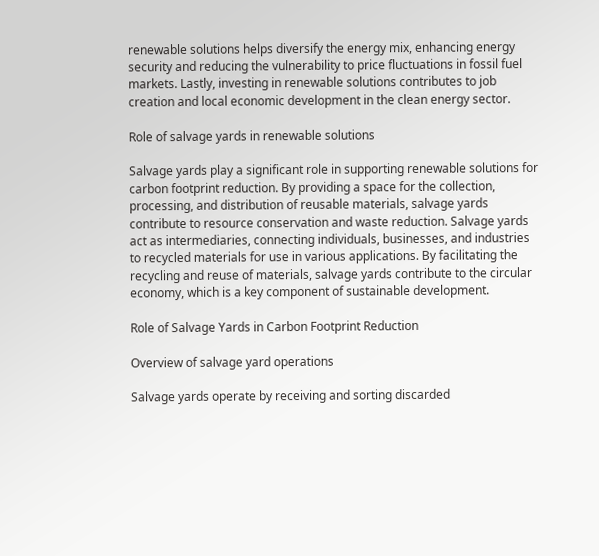renewable solutions helps diversify the energy mix, enhancing energy security and reducing the vulnerability to price fluctuations in fossil fuel markets. Lastly, investing in renewable solutions contributes to job creation and local economic development in the clean energy sector.

Role of salvage yards in renewable solutions

Salvage yards play a significant role in supporting renewable solutions for carbon footprint reduction. By providing a space for the collection, processing, and distribution of reusable materials, salvage yards contribute to resource conservation and waste reduction. Salvage yards act as intermediaries, connecting individuals, businesses, and industries to recycled materials for use in various applications. By facilitating the recycling and reuse of materials, salvage yards contribute to the circular economy, which is a key component of sustainable development.

Role of Salvage Yards in Carbon Footprint Reduction

Overview of salvage yard operations

Salvage yards operate by receiving and sorting discarded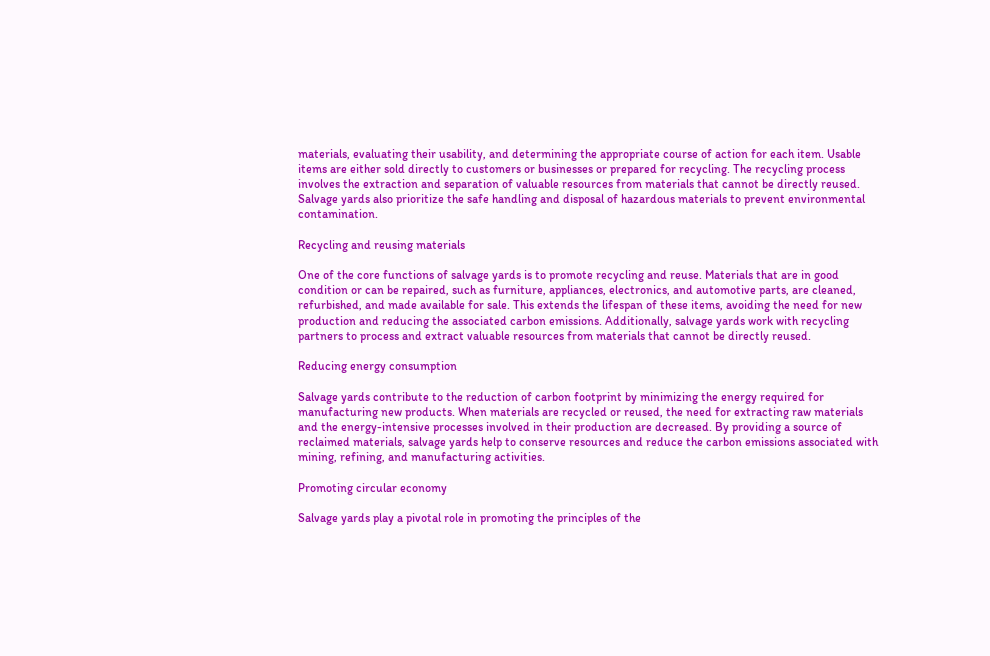materials, evaluating their usability, and determining the appropriate course of action for each item. Usable items are either sold directly to customers or businesses or prepared for recycling. The recycling process involves the extraction and separation of valuable resources from materials that cannot be directly reused. Salvage yards also prioritize the safe handling and disposal of hazardous materials to prevent environmental contamination.

Recycling and reusing materials

One of the core functions of salvage yards is to promote recycling and reuse. Materials that are in good condition or can be repaired, such as furniture, appliances, electronics, and automotive parts, are cleaned, refurbished, and made available for sale. This extends the lifespan of these items, avoiding the need for new production and reducing the associated carbon emissions. Additionally, salvage yards work with recycling partners to process and extract valuable resources from materials that cannot be directly reused.

Reducing energy consumption

Salvage yards contribute to the reduction of carbon footprint by minimizing the energy required for manufacturing new products. When materials are recycled or reused, the need for extracting raw materials and the energy-intensive processes involved in their production are decreased. By providing a source of reclaimed materials, salvage yards help to conserve resources and reduce the carbon emissions associated with mining, refining, and manufacturing activities.

Promoting circular economy

Salvage yards play a pivotal role in promoting the principles of the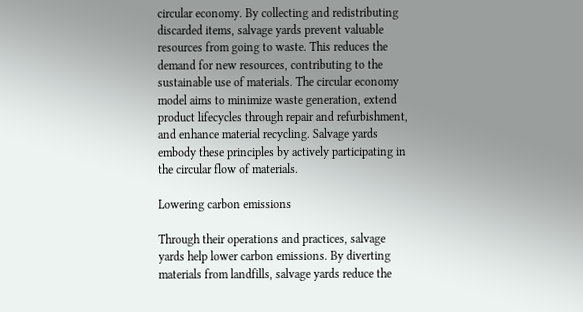circular economy. By collecting and redistributing discarded items, salvage yards prevent valuable resources from going to waste. This reduces the demand for new resources, contributing to the sustainable use of materials. The circular economy model aims to minimize waste generation, extend product lifecycles through repair and refurbishment, and enhance material recycling. Salvage yards embody these principles by actively participating in the circular flow of materials.

Lowering carbon emissions

Through their operations and practices, salvage yards help lower carbon emissions. By diverting materials from landfills, salvage yards reduce the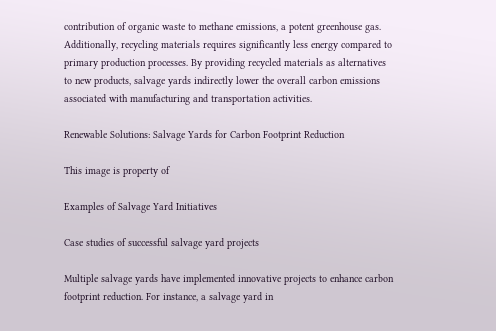contribution of organic waste to methane emissions, a potent greenhouse gas. Additionally, recycling materials requires significantly less energy compared to primary production processes. By providing recycled materials as alternatives to new products, salvage yards indirectly lower the overall carbon emissions associated with manufacturing and transportation activities.

Renewable Solutions: Salvage Yards for Carbon Footprint Reduction

This image is property of

Examples of Salvage Yard Initiatives

Case studies of successful salvage yard projects

Multiple salvage yards have implemented innovative projects to enhance carbon footprint reduction. For instance, a salvage yard in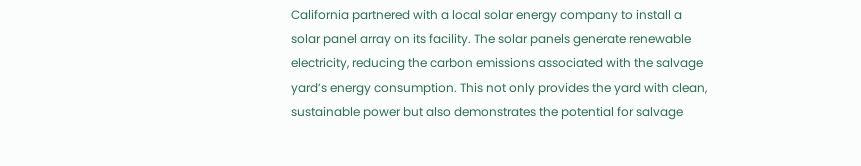California partnered with a local solar energy company to install a solar panel array on its facility. The solar panels generate renewable electricity, reducing the carbon emissions associated with the salvage yard’s energy consumption. This not only provides the yard with clean, sustainable power but also demonstrates the potential for salvage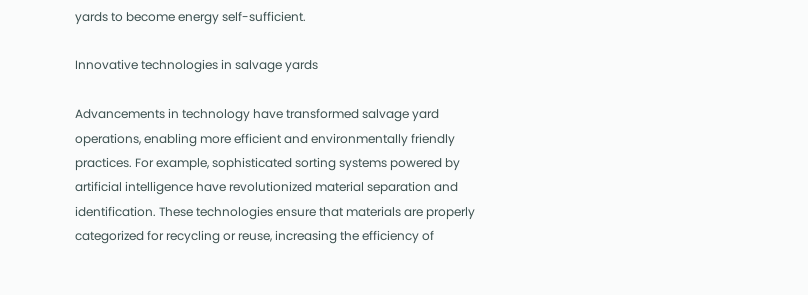yards to become energy self-sufficient.

Innovative technologies in salvage yards

Advancements in technology have transformed salvage yard operations, enabling more efficient and environmentally friendly practices. For example, sophisticated sorting systems powered by artificial intelligence have revolutionized material separation and identification. These technologies ensure that materials are properly categorized for recycling or reuse, increasing the efficiency of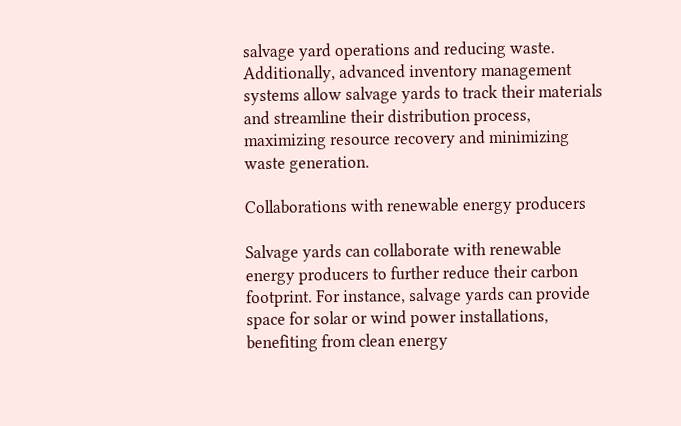salvage yard operations and reducing waste. Additionally, advanced inventory management systems allow salvage yards to track their materials and streamline their distribution process, maximizing resource recovery and minimizing waste generation.

Collaborations with renewable energy producers

Salvage yards can collaborate with renewable energy producers to further reduce their carbon footprint. For instance, salvage yards can provide space for solar or wind power installations, benefiting from clean energy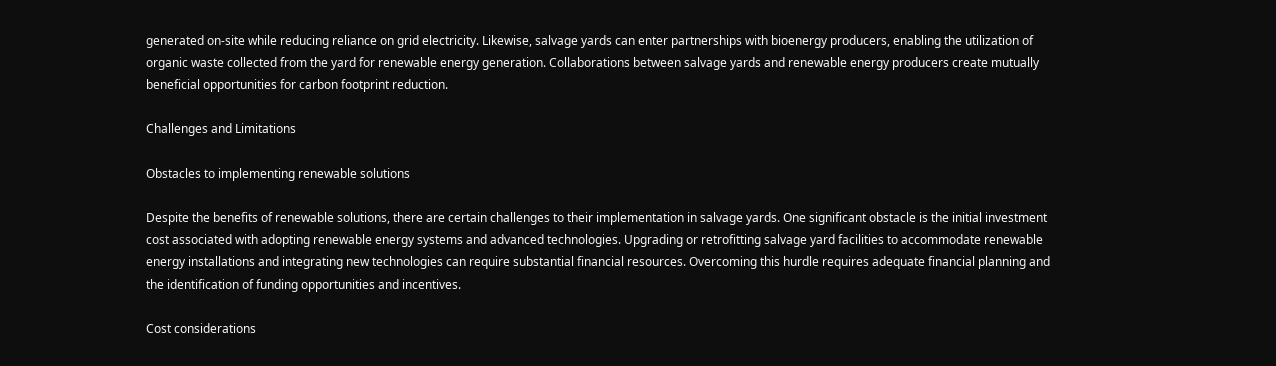generated on-site while reducing reliance on grid electricity. Likewise, salvage yards can enter partnerships with bioenergy producers, enabling the utilization of organic waste collected from the yard for renewable energy generation. Collaborations between salvage yards and renewable energy producers create mutually beneficial opportunities for carbon footprint reduction.

Challenges and Limitations

Obstacles to implementing renewable solutions

Despite the benefits of renewable solutions, there are certain challenges to their implementation in salvage yards. One significant obstacle is the initial investment cost associated with adopting renewable energy systems and advanced technologies. Upgrading or retrofitting salvage yard facilities to accommodate renewable energy installations and integrating new technologies can require substantial financial resources. Overcoming this hurdle requires adequate financial planning and the identification of funding opportunities and incentives.

Cost considerations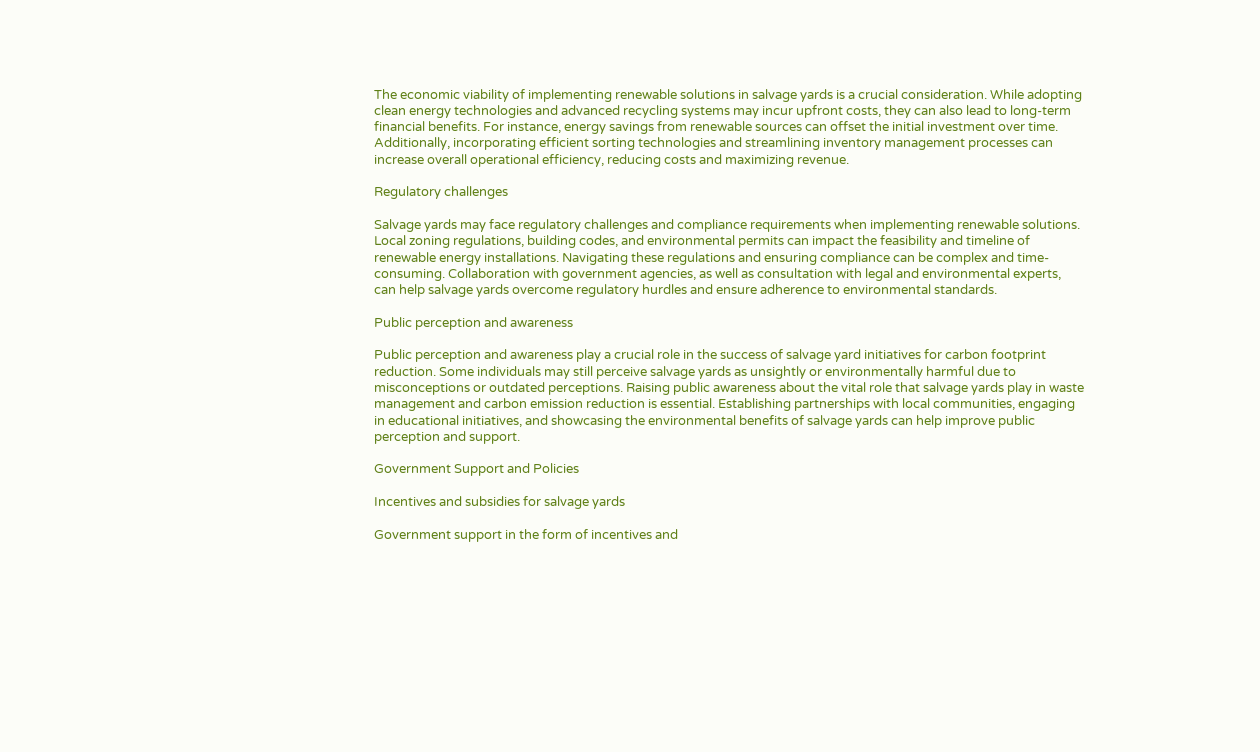The economic viability of implementing renewable solutions in salvage yards is a crucial consideration. While adopting clean energy technologies and advanced recycling systems may incur upfront costs, they can also lead to long-term financial benefits. For instance, energy savings from renewable sources can offset the initial investment over time. Additionally, incorporating efficient sorting technologies and streamlining inventory management processes can increase overall operational efficiency, reducing costs and maximizing revenue.

Regulatory challenges

Salvage yards may face regulatory challenges and compliance requirements when implementing renewable solutions. Local zoning regulations, building codes, and environmental permits can impact the feasibility and timeline of renewable energy installations. Navigating these regulations and ensuring compliance can be complex and time-consuming. Collaboration with government agencies, as well as consultation with legal and environmental experts, can help salvage yards overcome regulatory hurdles and ensure adherence to environmental standards.

Public perception and awareness

Public perception and awareness play a crucial role in the success of salvage yard initiatives for carbon footprint reduction. Some individuals may still perceive salvage yards as unsightly or environmentally harmful due to misconceptions or outdated perceptions. Raising public awareness about the vital role that salvage yards play in waste management and carbon emission reduction is essential. Establishing partnerships with local communities, engaging in educational initiatives, and showcasing the environmental benefits of salvage yards can help improve public perception and support.

Government Support and Policies

Incentives and subsidies for salvage yards

Government support in the form of incentives and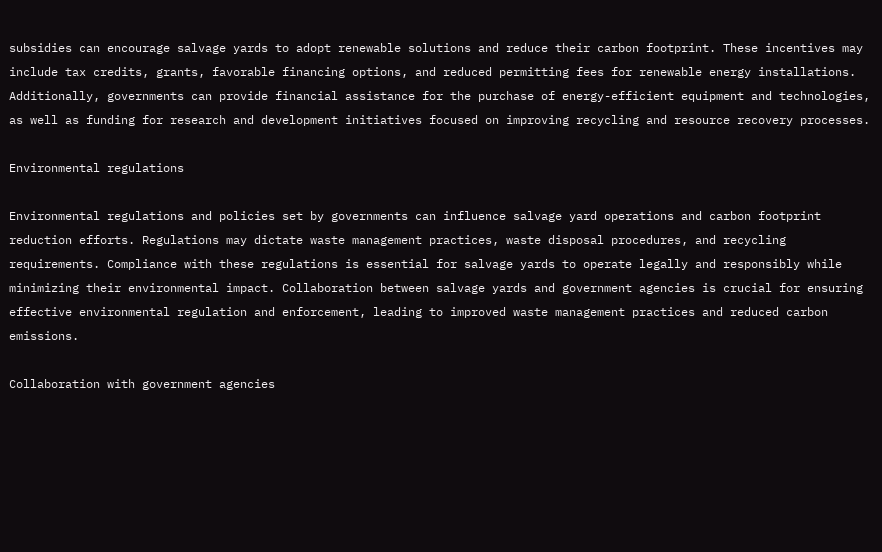subsidies can encourage salvage yards to adopt renewable solutions and reduce their carbon footprint. These incentives may include tax credits, grants, favorable financing options, and reduced permitting fees for renewable energy installations. Additionally, governments can provide financial assistance for the purchase of energy-efficient equipment and technologies, as well as funding for research and development initiatives focused on improving recycling and resource recovery processes.

Environmental regulations

Environmental regulations and policies set by governments can influence salvage yard operations and carbon footprint reduction efforts. Regulations may dictate waste management practices, waste disposal procedures, and recycling requirements. Compliance with these regulations is essential for salvage yards to operate legally and responsibly while minimizing their environmental impact. Collaboration between salvage yards and government agencies is crucial for ensuring effective environmental regulation and enforcement, leading to improved waste management practices and reduced carbon emissions.

Collaboration with government agencies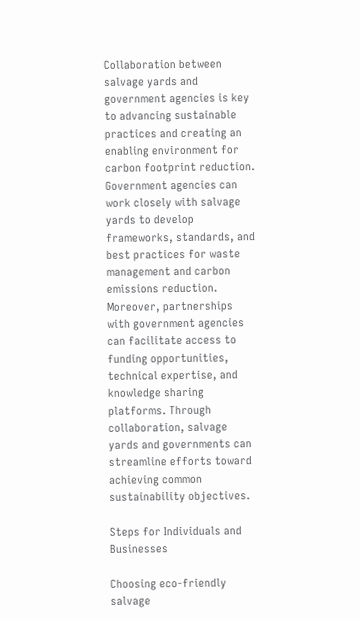Collaboration between salvage yards and government agencies is key to advancing sustainable practices and creating an enabling environment for carbon footprint reduction. Government agencies can work closely with salvage yards to develop frameworks, standards, and best practices for waste management and carbon emissions reduction. Moreover, partnerships with government agencies can facilitate access to funding opportunities, technical expertise, and knowledge sharing platforms. Through collaboration, salvage yards and governments can streamline efforts toward achieving common sustainability objectives.

Steps for Individuals and Businesses

Choosing eco-friendly salvage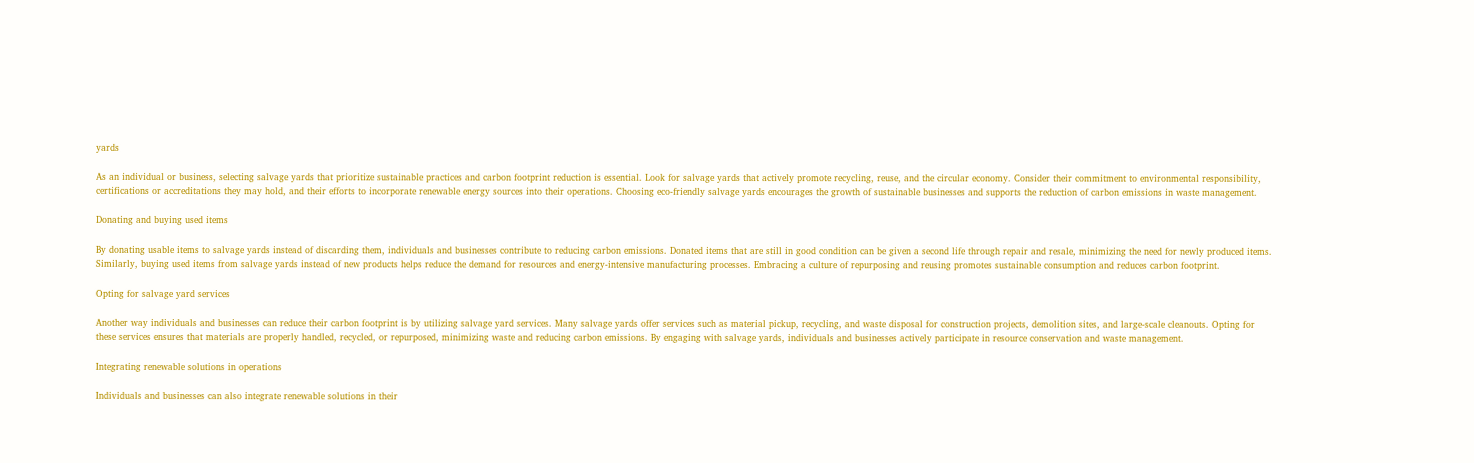yards

As an individual or business, selecting salvage yards that prioritize sustainable practices and carbon footprint reduction is essential. Look for salvage yards that actively promote recycling, reuse, and the circular economy. Consider their commitment to environmental responsibility, certifications or accreditations they may hold, and their efforts to incorporate renewable energy sources into their operations. Choosing eco-friendly salvage yards encourages the growth of sustainable businesses and supports the reduction of carbon emissions in waste management.

Donating and buying used items

By donating usable items to salvage yards instead of discarding them, individuals and businesses contribute to reducing carbon emissions. Donated items that are still in good condition can be given a second life through repair and resale, minimizing the need for newly produced items. Similarly, buying used items from salvage yards instead of new products helps reduce the demand for resources and energy-intensive manufacturing processes. Embracing a culture of repurposing and reusing promotes sustainable consumption and reduces carbon footprint.

Opting for salvage yard services

Another way individuals and businesses can reduce their carbon footprint is by utilizing salvage yard services. Many salvage yards offer services such as material pickup, recycling, and waste disposal for construction projects, demolition sites, and large-scale cleanouts. Opting for these services ensures that materials are properly handled, recycled, or repurposed, minimizing waste and reducing carbon emissions. By engaging with salvage yards, individuals and businesses actively participate in resource conservation and waste management.

Integrating renewable solutions in operations

Individuals and businesses can also integrate renewable solutions in their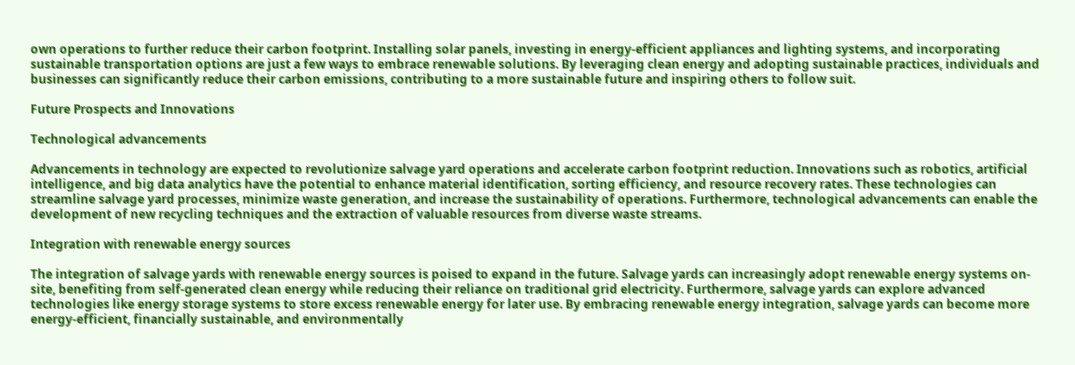own operations to further reduce their carbon footprint. Installing solar panels, investing in energy-efficient appliances and lighting systems, and incorporating sustainable transportation options are just a few ways to embrace renewable solutions. By leveraging clean energy and adopting sustainable practices, individuals and businesses can significantly reduce their carbon emissions, contributing to a more sustainable future and inspiring others to follow suit.

Future Prospects and Innovations

Technological advancements

Advancements in technology are expected to revolutionize salvage yard operations and accelerate carbon footprint reduction. Innovations such as robotics, artificial intelligence, and big data analytics have the potential to enhance material identification, sorting efficiency, and resource recovery rates. These technologies can streamline salvage yard processes, minimize waste generation, and increase the sustainability of operations. Furthermore, technological advancements can enable the development of new recycling techniques and the extraction of valuable resources from diverse waste streams.

Integration with renewable energy sources

The integration of salvage yards with renewable energy sources is poised to expand in the future. Salvage yards can increasingly adopt renewable energy systems on-site, benefiting from self-generated clean energy while reducing their reliance on traditional grid electricity. Furthermore, salvage yards can explore advanced technologies like energy storage systems to store excess renewable energy for later use. By embracing renewable energy integration, salvage yards can become more energy-efficient, financially sustainable, and environmentally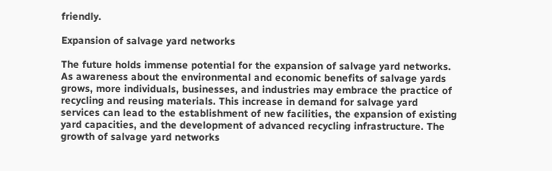friendly.

Expansion of salvage yard networks

The future holds immense potential for the expansion of salvage yard networks. As awareness about the environmental and economic benefits of salvage yards grows, more individuals, businesses, and industries may embrace the practice of recycling and reusing materials. This increase in demand for salvage yard services can lead to the establishment of new facilities, the expansion of existing yard capacities, and the development of advanced recycling infrastructure. The growth of salvage yard networks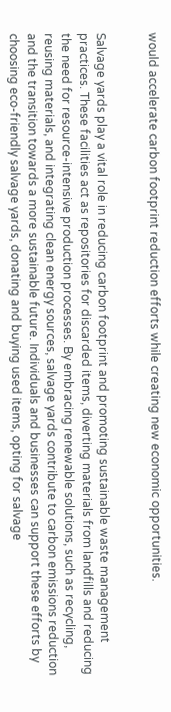would accelerate carbon footprint reduction efforts while creating new economic opportunities.


Salvage yards play a vital role in reducing carbon footprint and promoting sustainable waste management practices. These facilities act as repositories for discarded items, diverting materials from landfills and reducing the need for resource-intensive production processes. By embracing renewable solutions, such as recycling, reusing materials, and integrating clean energy sources, salvage yards contribute to carbon emissions reduction and the transition towards a more sustainable future. Individuals and businesses can support these efforts by choosing eco-friendly salvage yards, donating and buying used items, opting for salvage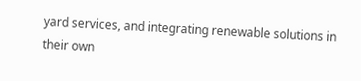yard services, and integrating renewable solutions in their own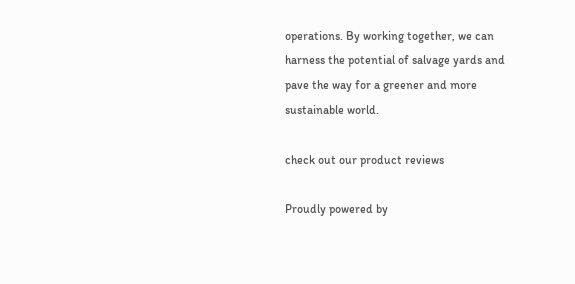operations. By working together, we can harness the potential of salvage yards and pave the way for a greener and more sustainable world.

check out our product reviews

Proudly powered by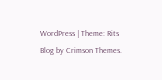WordPress | Theme: Rits Blog by Crimson Themes.